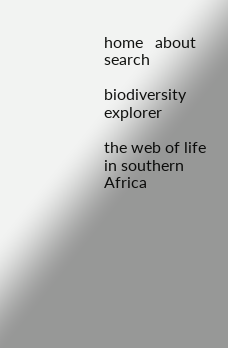home   about   search

biodiversity explorer

the web of life in southern Africa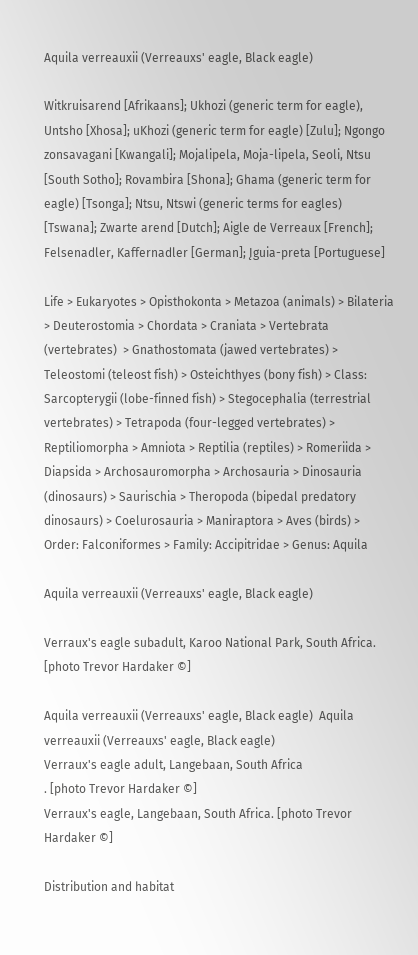Aquila verreauxii (Verreauxs' eagle, Black eagle)

Witkruisarend [Afrikaans]; Ukhozi (generic term for eagle), Untsho [Xhosa]; uKhozi (generic term for eagle) [Zulu]; Ngongo zonsavagani [Kwangali]; Mojalipela, Moja-lipela, Seoli, Ntsu [South Sotho]; Rovambira [Shona]; Ghama (generic term for eagle) [Tsonga]; Ntsu, Ntswi (generic terms for eagles) [Tswana]; Zwarte arend [Dutch]; Aigle de Verreaux [French]; Felsenadler, Kaffernadler [German]; Įguia-preta [Portuguese]

Life > Eukaryotes > Opisthokonta > Metazoa (animals) > Bilateria > Deuterostomia > Chordata > Craniata > Vertebrata (vertebrates)  > Gnathostomata (jawed vertebrates) > Teleostomi (teleost fish) > Osteichthyes (bony fish) > Class: Sarcopterygii (lobe-finned fish) > Stegocephalia (terrestrial vertebrates) > Tetrapoda (four-legged vertebrates) > Reptiliomorpha > Amniota > Reptilia (reptiles) > Romeriida > Diapsida > Archosauromorpha > Archosauria > Dinosauria (dinosaurs) > Saurischia > Theropoda (bipedal predatory dinosaurs) > Coelurosauria > Maniraptora > Aves (birds) > Order: Falconiformes > Family: Accipitridae > Genus: Aquila

Aquila verreauxii (Verreauxs' eagle, Black eagle)

Verraux's eagle subadult, Karoo National Park, South Africa. [photo Trevor Hardaker ©]

Aquila verreauxii (Verreauxs' eagle, Black eagle)  Aquila verreauxii (Verreauxs' eagle, Black eagle)
Verraux's eagle adult, Langebaan, South Africa
. [photo Trevor Hardaker ©]
Verraux's eagle, Langebaan, South Africa. [photo Trevor Hardaker ©]

Distribution and habitat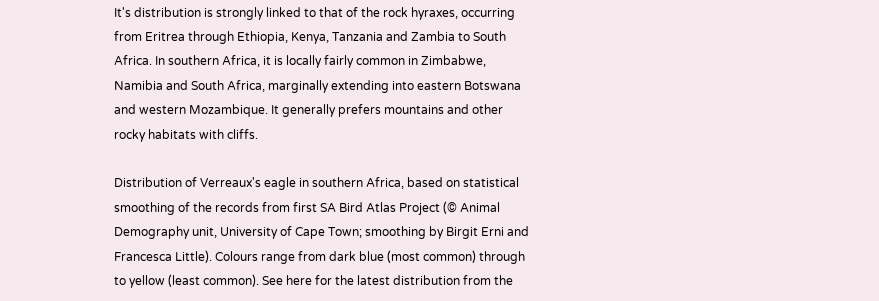It's distribution is strongly linked to that of the rock hyraxes, occurring from Eritrea through Ethiopia, Kenya, Tanzania and Zambia to South Africa. In southern Africa, it is locally fairly common in Zimbabwe, Namibia and South Africa, marginally extending into eastern Botswana and western Mozambique. It generally prefers mountains and other rocky habitats with cliffs.

Distribution of Verreaux's eagle in southern Africa, based on statistical smoothing of the records from first SA Bird Atlas Project (© Animal Demography unit, University of Cape Town; smoothing by Birgit Erni and Francesca Little). Colours range from dark blue (most common) through to yellow (least common). See here for the latest distribution from the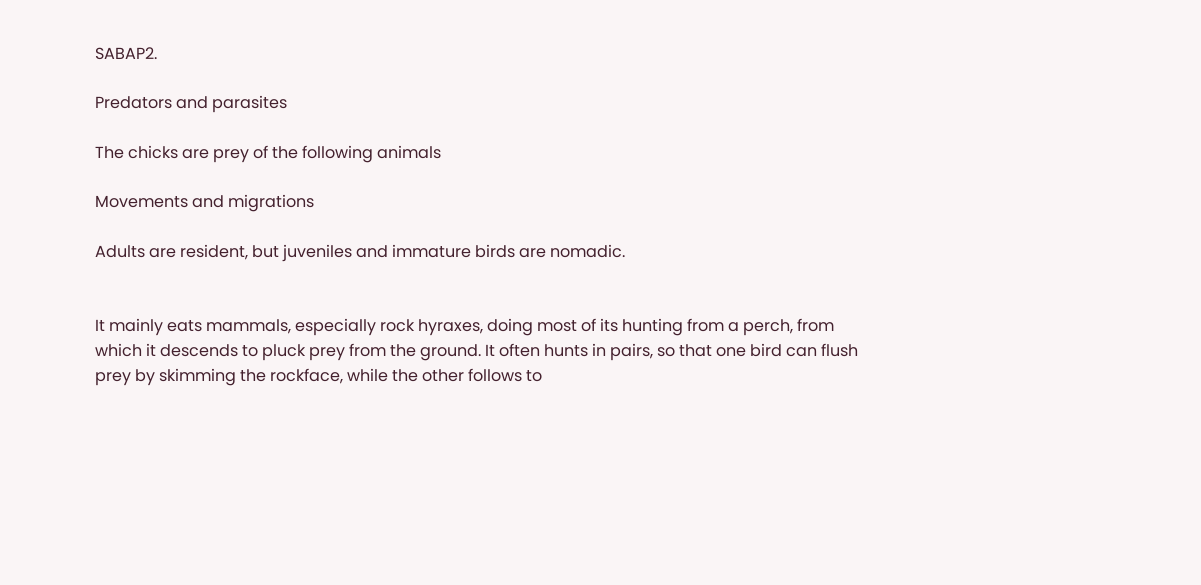SABAP2.

Predators and parasites

The chicks are prey of the following animals

Movements and migrations

Adults are resident, but juveniles and immature birds are nomadic.


It mainly eats mammals, especially rock hyraxes, doing most of its hunting from a perch, from which it descends to pluck prey from the ground. It often hunts in pairs, so that one bird can flush prey by skimming the rockface, while the other follows to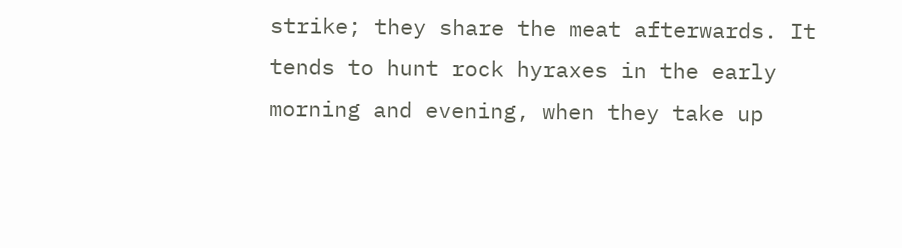strike; they share the meat afterwards. It tends to hunt rock hyraxes in the early morning and evening, when they take up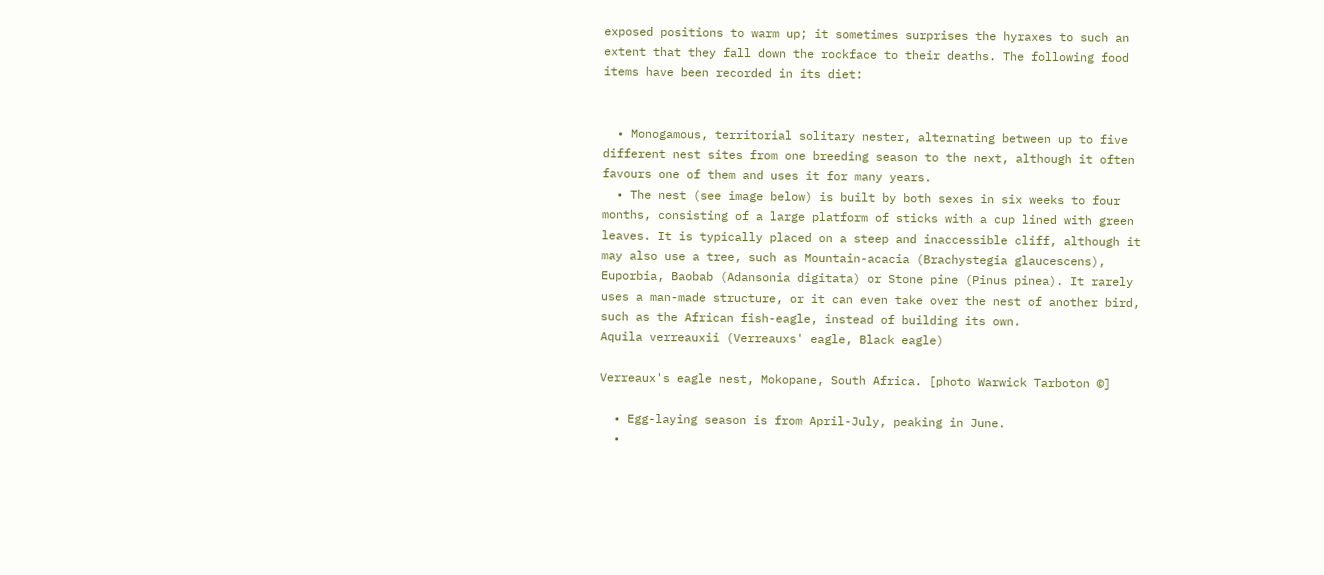exposed positions to warm up; it sometimes surprises the hyraxes to such an extent that they fall down the rockface to their deaths. The following food items have been recorded in its diet:


  • Monogamous, territorial solitary nester, alternating between up to five different nest sites from one breeding season to the next, although it often favours one of them and uses it for many years.
  • The nest (see image below) is built by both sexes in six weeks to four months, consisting of a large platform of sticks with a cup lined with green leaves. It is typically placed on a steep and inaccessible cliff, although it may also use a tree, such as Mountain-acacia (Brachystegia glaucescens), Euporbia, Baobab (Adansonia digitata) or Stone pine (Pinus pinea). It rarely uses a man-made structure, or it can even take over the nest of another bird, such as the African fish-eagle, instead of building its own.
Aquila verreauxii (Verreauxs' eagle, Black eagle)

Verreaux's eagle nest, Mokopane, South Africa. [photo Warwick Tarboton ©]

  • Egg-laying season is from April-July, peaking in June.
  •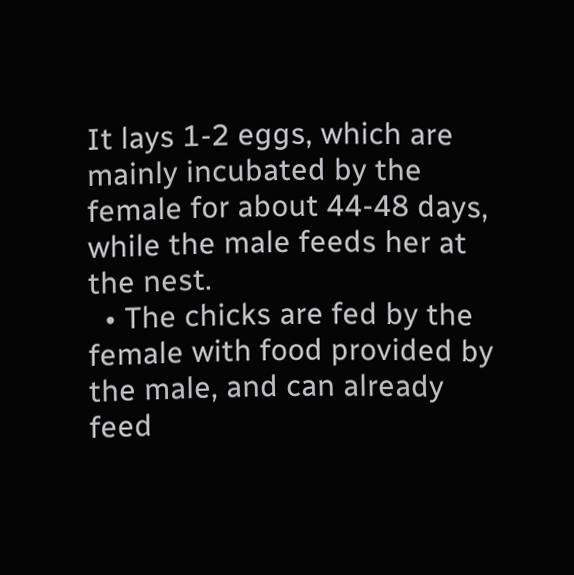It lays 1-2 eggs, which are mainly incubated by the female for about 44-48 days, while the male feeds her at the nest.
  • The chicks are fed by the female with food provided by the male, and can already feed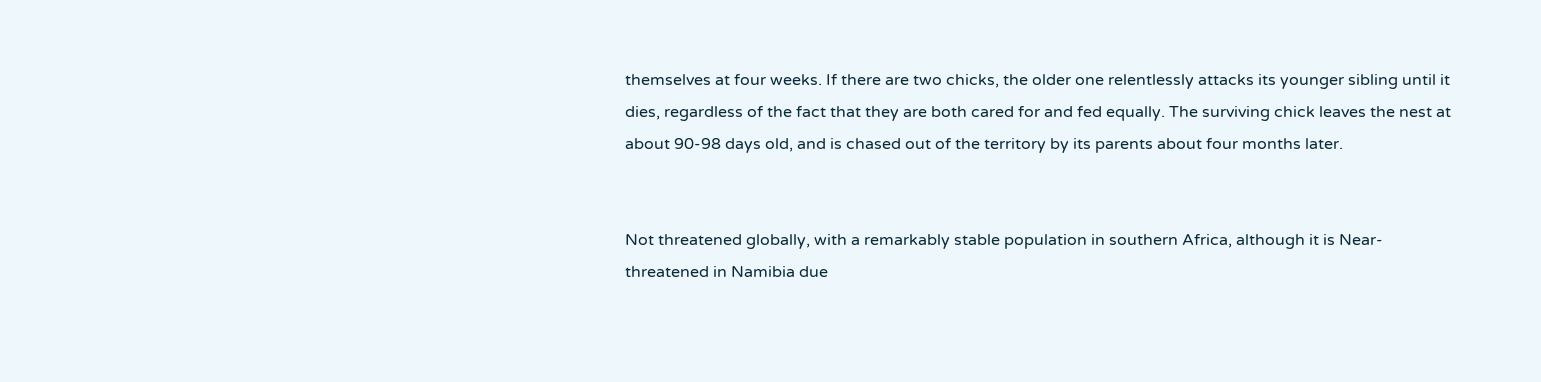themselves at four weeks. If there are two chicks, the older one relentlessly attacks its younger sibling until it dies, regardless of the fact that they are both cared for and fed equally. The surviving chick leaves the nest at about 90-98 days old, and is chased out of the territory by its parents about four months later.


Not threatened globally, with a remarkably stable population in southern Africa, although it is Near-threatened in Namibia due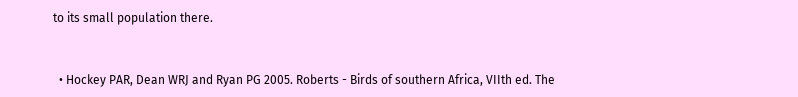to its small population there.


  • Hockey PAR, Dean WRJ and Ryan PG 2005. Roberts - Birds of southern Africa, VIIth ed. The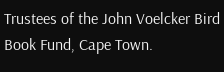Trustees of the John Voelcker Bird Book Fund, Cape Town.